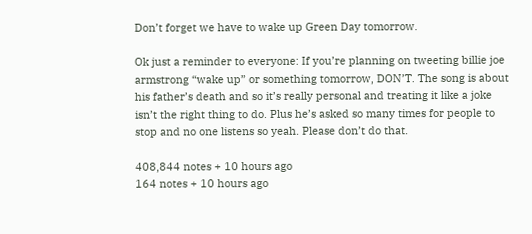Don’t forget we have to wake up Green Day tomorrow.

Ok just a reminder to everyone: If you’re planning on tweeting billie joe armstrong “wake up” or something tomorrow, DON’T. The song is about his father’s death and so it’s really personal and treating it like a joke isn’t the right thing to do. Plus he’s asked so many times for people to stop and no one listens so yeah. Please don’t do that.

408,844 notes + 10 hours ago
164 notes + 10 hours ago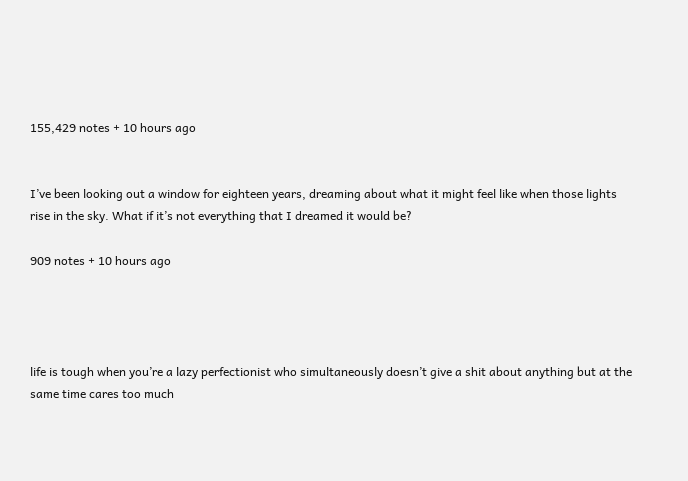155,429 notes + 10 hours ago


I’ve been looking out a window for eighteen years, dreaming about what it might feel like when those lights rise in the sky. What if it’s not everything that I dreamed it would be?

909 notes + 10 hours ago




life is tough when you’re a lazy perfectionist who simultaneously doesn’t give a shit about anything but at the same time cares too much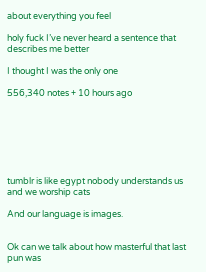about everything you feel

holy fuck I’ve never heard a sentence that describes me better

I thought I was the only one

556,340 notes + 10 hours ago







tumblr is like egypt nobody understands us and we worship cats

And our language is images.


Ok can we talk about how masterful that last pun was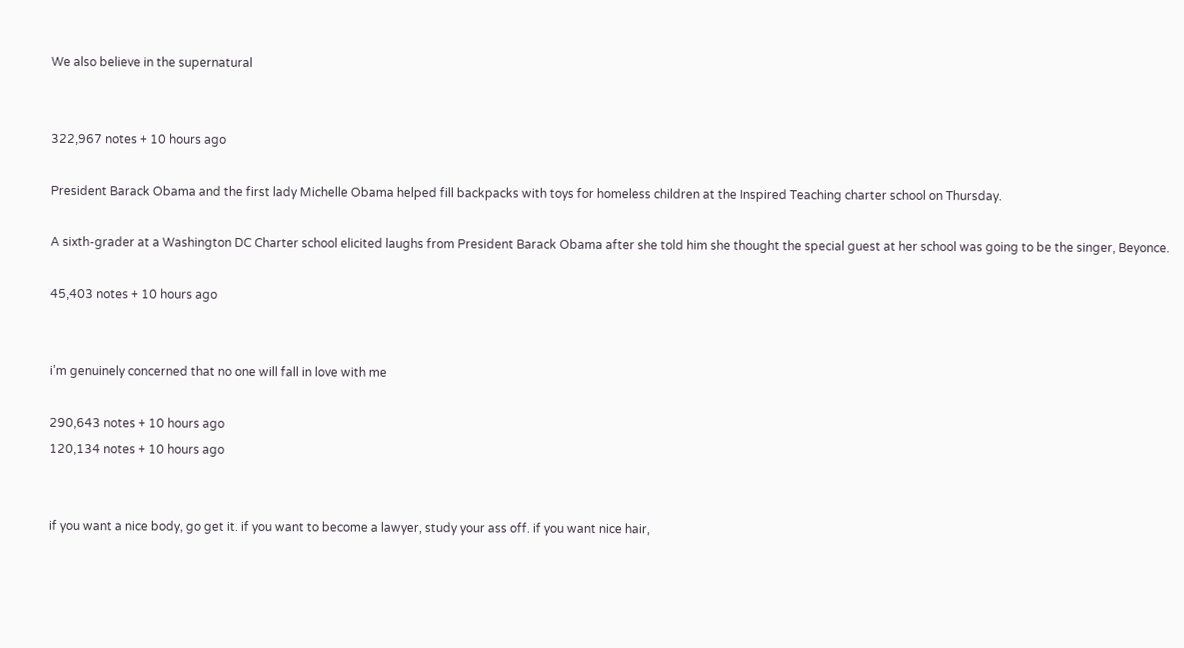We also believe in the supernatural


322,967 notes + 10 hours ago

President Barack Obama and the first lady Michelle Obama helped fill backpacks with toys for homeless children at the Inspired Teaching charter school on Thursday.

A sixth-grader at a Washington DC Charter school elicited laughs from President Barack Obama after she told him she thought the special guest at her school was going to be the singer, Beyonce.

45,403 notes + 10 hours ago


i’m genuinely concerned that no one will fall in love with me

290,643 notes + 10 hours ago
120,134 notes + 10 hours ago


if you want a nice body, go get it. if you want to become a lawyer, study your ass off. if you want nice hair,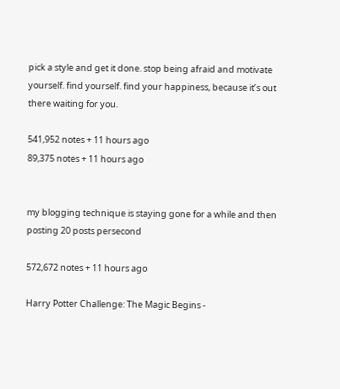pick a style and get it done. stop being afraid and motivate yourself. find yourself. find your happiness, because it’s out there waiting for you.

541,952 notes + 11 hours ago
89,375 notes + 11 hours ago


my blogging technique is staying gone for a while and then posting 20 posts persecond

572,672 notes + 11 hours ago

Harry Potter Challenge: The Magic Begins -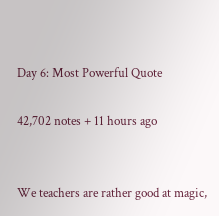Day 6: Most Powerful Quote

42,702 notes + 11 hours ago


We teachers are rather good at magic,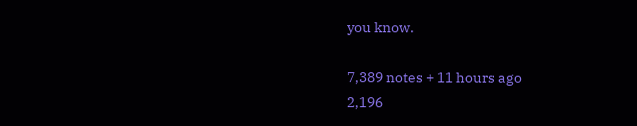you know.

7,389 notes + 11 hours ago
2,196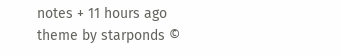notes + 11 hours ago
theme by starponds ©